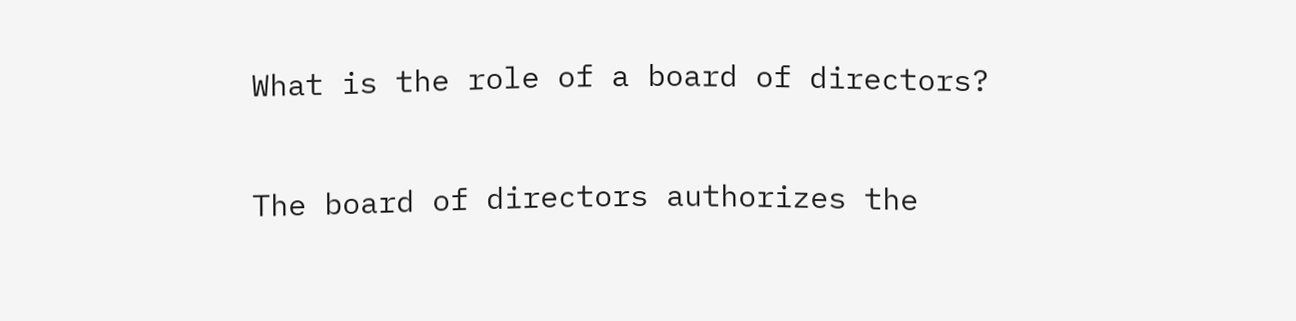What is the role of a board of directors?

The board of directors authorizes the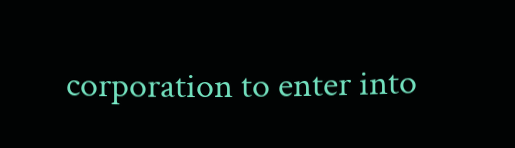corporation to enter into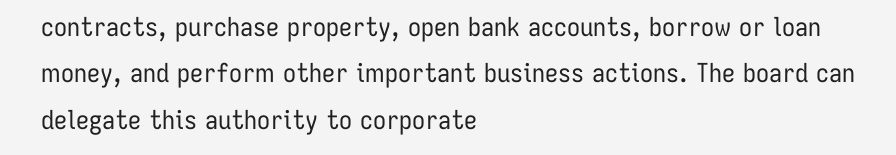contracts, purchase property, open bank accounts, borrow or loan money, and perform other important business actions. The board can delegate this authority to corporate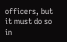officers, but it must do so in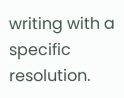writing with a specific resolution.